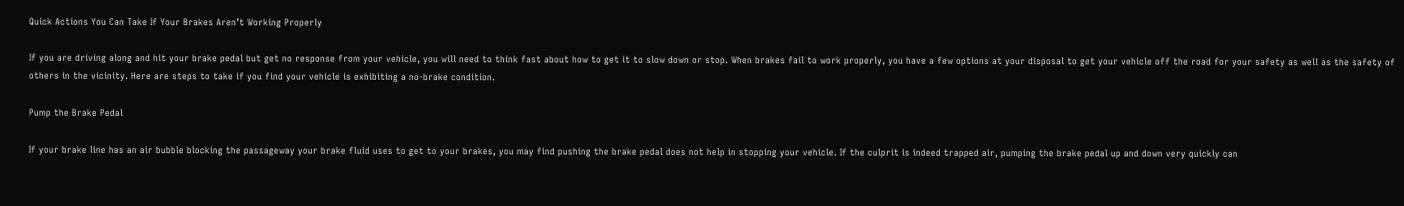Quick Actions You Can Take If Your Brakes Aren’t Working Properly

If you are driving along and hit your brake pedal but get no response from your vehicle, you will need to think fast about how to get it to slow down or stop. When brakes fail to work properly, you have a few options at your disposal to get your vehicle off the road for your safety as well as the safety of others in the vicinity. Here are steps to take if you find your vehicle is exhibiting a no-brake condition.

Pump the Brake Pedal

If your brake line has an air bubble blocking the passageway your brake fluid uses to get to your brakes, you may find pushing the brake pedal does not help in stopping your vehicle. If the culprit is indeed trapped air, pumping the brake pedal up and down very quickly can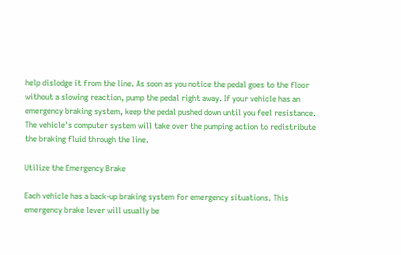help dislodge it from the line. As soon as you notice the pedal goes to the floor without a slowing reaction, pump the pedal right away. If your vehicle has an emergency braking system, keep the pedal pushed down until you feel resistance. The vehicle's computer system will take over the pumping action to redistribute the braking fluid through the line.

Utilize the Emergency Brake

Each vehicle has a back-up braking system for emergency situations. This emergency brake lever will usually be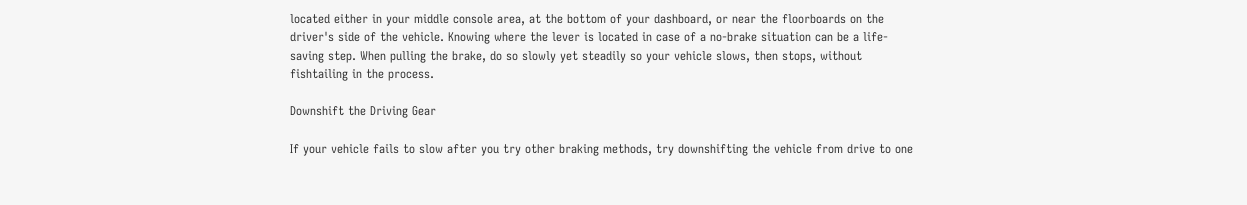located either in your middle console area, at the bottom of your dashboard, or near the floorboards on the driver's side of the vehicle. Knowing where the lever is located in case of a no-brake situation can be a life-saving step. When pulling the brake, do so slowly yet steadily so your vehicle slows, then stops, without fishtailing in the process.

Downshift the Driving Gear

If your vehicle fails to slow after you try other braking methods, try downshifting the vehicle from drive to one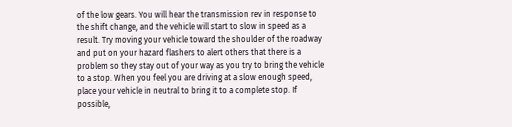of the low gears. You will hear the transmission rev in response to the shift change, and the vehicle will start to slow in speed as a result. Try moving your vehicle toward the shoulder of the roadway and put on your hazard flashers to alert others that there is a problem so they stay out of your way as you try to bring the vehicle to a stop. When you feel you are driving at a slow enough speed, place your vehicle in neutral to bring it to a complete stop. If possible,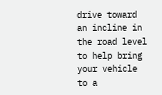drive toward an incline in the road level to help bring your vehicle to a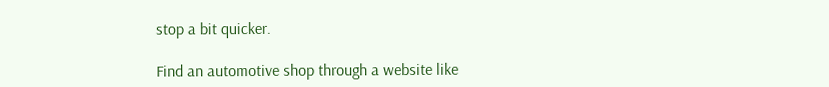stop a bit quicker.

Find an automotive shop through a website like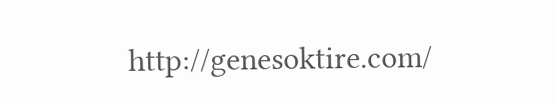http://genesoktire.com/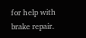for help with brake repair.